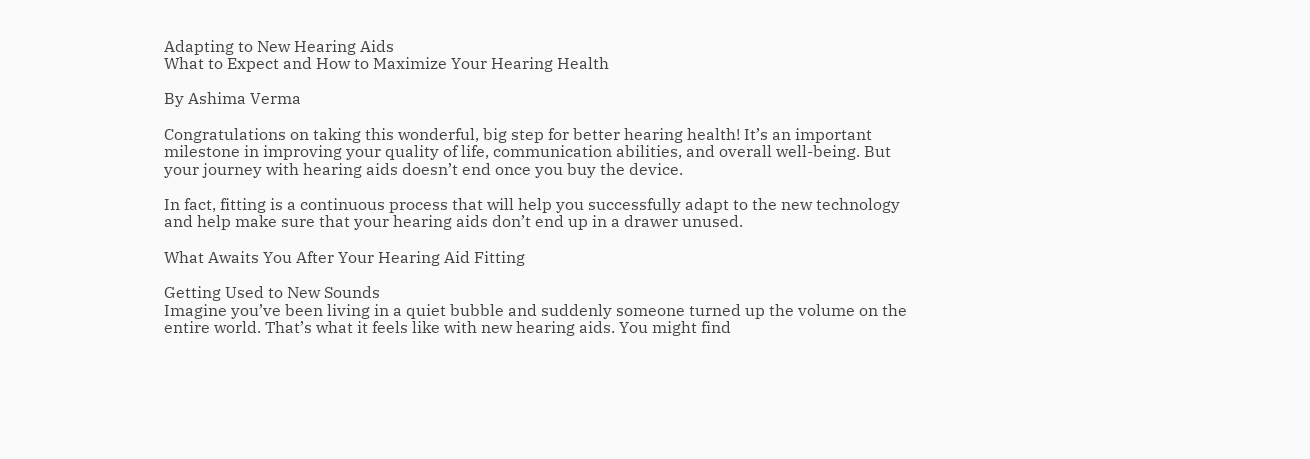Adapting to New Hearing Aids
What to Expect and How to Maximize Your Hearing Health

By Ashima Verma

Congratulations on taking this wonderful, big step for better hearing health! It’s an important milestone in improving your quality of life, communication abilities, and overall well-being. But your journey with hearing aids doesn’t end once you buy the device.

In fact, fitting is a continuous process that will help you successfully adapt to the new technology and help make sure that your hearing aids don’t end up in a drawer unused.

What Awaits You After Your Hearing Aid Fitting

Getting Used to New Sounds
Imagine you’ve been living in a quiet bubble and suddenly someone turned up the volume on the entire world. That’s what it feels like with new hearing aids. You might find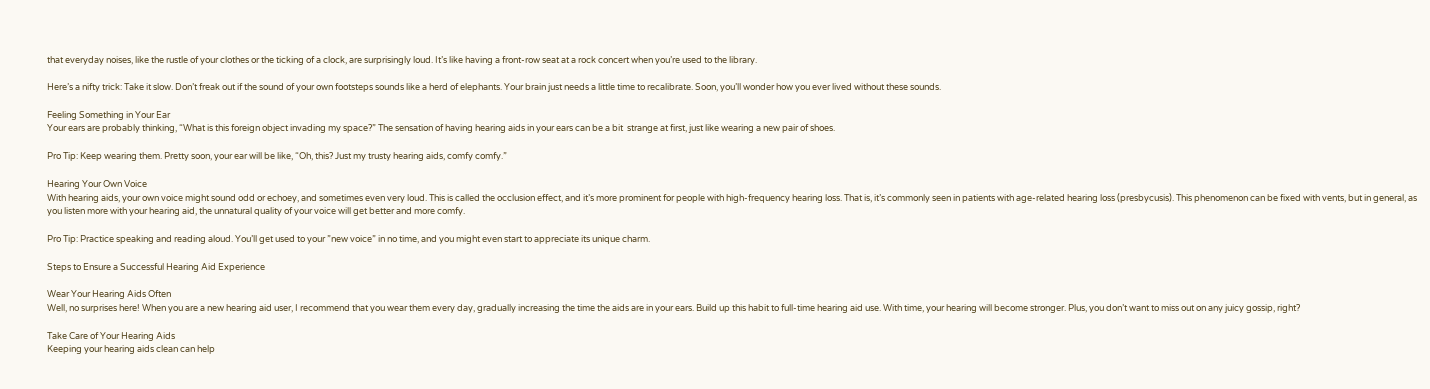that everyday noises, like the rustle of your clothes or the ticking of a clock, are surprisingly loud. It’s like having a front-row seat at a rock concert when you’re used to the library.

Here’s a nifty trick: Take it slow. Don’t freak out if the sound of your own footsteps sounds like a herd of elephants. Your brain just needs a little time to recalibrate. Soon, you’ll wonder how you ever lived without these sounds.

Feeling Something in Your Ear
Your ears are probably thinking, “What is this foreign object invading my space?” The sensation of having hearing aids in your ears can be a bit  strange at first, just like wearing a new pair of shoes.

Pro Tip: Keep wearing them. Pretty soon, your ear will be like, “Oh, this? Just my trusty hearing aids, comfy comfy.”

Hearing Your Own Voice
With hearing aids, your own voice might sound odd or echoey, and sometimes even very loud. This is called the occlusion effect, and it’s more prominent for people with high-frequency hearing loss. That is, it’s commonly seen in patients with age-related hearing loss (presbycusis). This phenomenon can be fixed with vents, but in general, as you listen more with your hearing aid, the unnatural quality of your voice will get better and more comfy.

Pro Tip: Practice speaking and reading aloud. You’ll get used to your ”new voice” in no time, and you might even start to appreciate its unique charm.

Steps to Ensure a Successful Hearing Aid Experience

Wear Your Hearing Aids Often
Well, no surprises here! When you are a new hearing aid user, I recommend that you wear them every day, gradually increasing the time the aids are in your ears. Build up this habit to full-time hearing aid use. With time, your hearing will become stronger. Plus, you don’t want to miss out on any juicy gossip, right?

Take Care of Your Hearing Aids
Keeping your hearing aids clean can help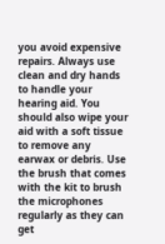you avoid expensive repairs. Always use clean and dry hands to handle your hearing aid. You should also wipe your aid with a soft tissue to remove any earwax or debris. Use the brush that comes with the kit to brush the microphones regularly as they can get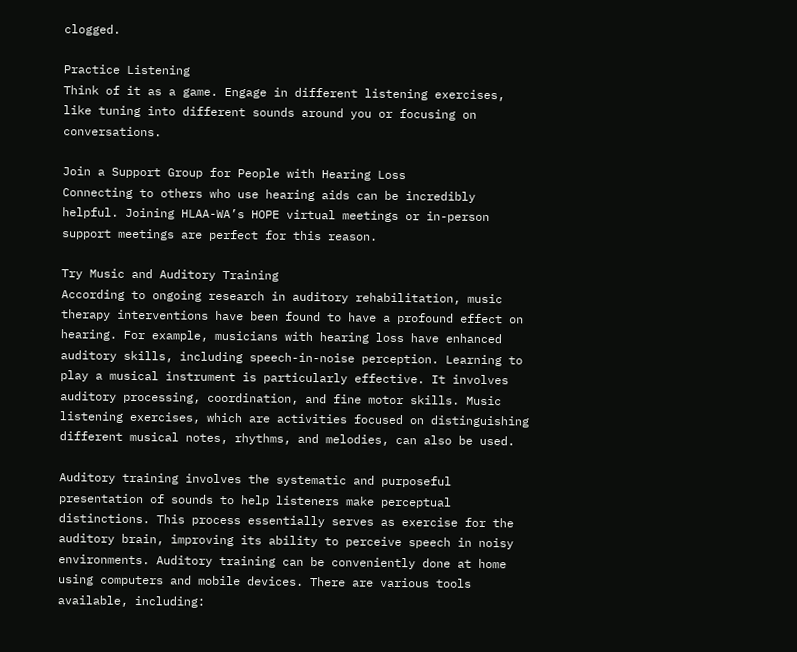clogged.

Practice Listening
Think of it as a game. Engage in different listening exercises, like tuning into different sounds around you or focusing on conversations.

Join a Support Group for People with Hearing Loss
Connecting to others who use hearing aids can be incredibly helpful. Joining HLAA-WA’s HOPE virtual meetings or in-person support meetings are perfect for this reason.

Try Music and Auditory Training
According to ongoing research in auditory rehabilitation, music therapy interventions have been found to have a profound effect on hearing. For example, musicians with hearing loss have enhanced auditory skills, including speech-in-noise perception. Learning to play a musical instrument is particularly effective. It involves auditory processing, coordination, and fine motor skills. Music listening exercises, which are activities focused on distinguishing different musical notes, rhythms, and melodies, can also be used.

Auditory training involves the systematic and purposeful presentation of sounds to help listeners make perceptual distinctions. This process essentially serves as exercise for the auditory brain, improving its ability to perceive speech in noisy environments. Auditory training can be conveniently done at home using computers and mobile devices. There are various tools available, including: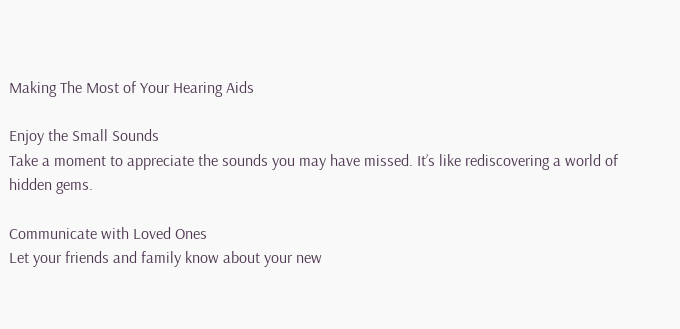Making The Most of Your Hearing Aids

Enjoy the Small Sounds
Take a moment to appreciate the sounds you may have missed. It’s like rediscovering a world of hidden gems.

Communicate with Loved Ones
Let your friends and family know about your new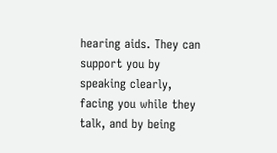hearing aids. They can support you by speaking clearly, facing you while they talk, and by being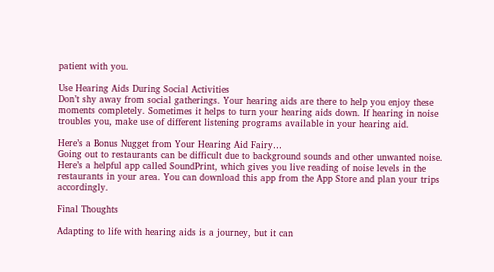patient with you.

Use Hearing Aids During Social Activities
Don’t shy away from social gatherings. Your hearing aids are there to help you enjoy these moments completely. Sometimes it helps to turn your hearing aids down. If hearing in noise troubles you, make use of different listening programs available in your hearing aid.

Here’s a Bonus Nugget from Your Hearing Aid Fairy…
Going out to restaurants can be difficult due to background sounds and other unwanted noise. Here’s a helpful app called SoundPrint, which gives you live reading of noise levels in the restaurants in your area. You can download this app from the App Store and plan your trips accordingly.

Final Thoughts

Adapting to life with hearing aids is a journey, but it can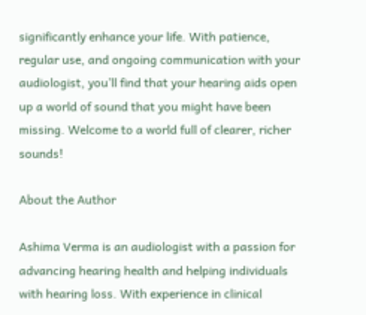significantly enhance your life. With patience, regular use, and ongoing communication with your audiologist, you’ll find that your hearing aids open up a world of sound that you might have been missing. Welcome to a world full of clearer, richer sounds!

About the Author

Ashima Verma is an audiologist with a passion for advancing hearing health and helping individuals with hearing loss. With experience in clinical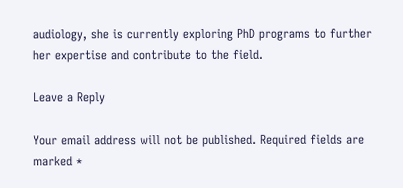audiology, she is currently exploring PhD programs to further her expertise and contribute to the field.

Leave a Reply

Your email address will not be published. Required fields are marked *